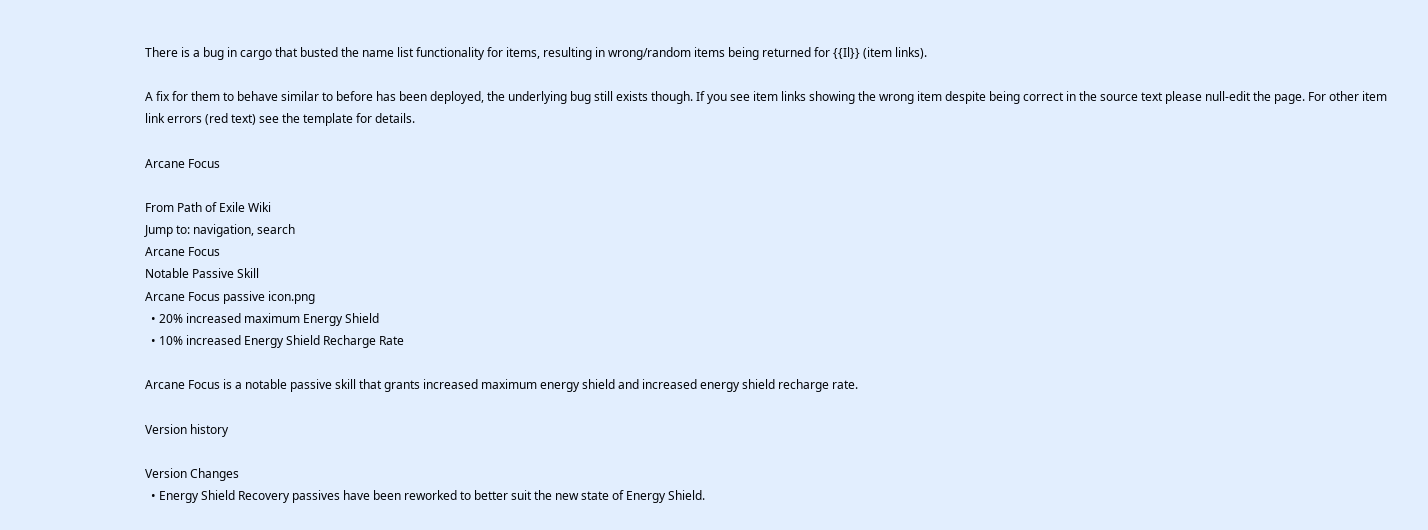There is a bug in cargo that busted the name list functionality for items, resulting in wrong/random items being returned for {{Il}} (item links).

A fix for them to behave similar to before has been deployed, the underlying bug still exists though. If you see item links showing the wrong item despite being correct in the source text please null-edit the page. For other item link errors (red text) see the template for details.

Arcane Focus

From Path of Exile Wiki
Jump to: navigation, search
Arcane Focus
Notable Passive Skill
Arcane Focus passive icon.png
  • 20% increased maximum Energy Shield
  • 10% increased Energy Shield Recharge Rate

Arcane Focus is a notable passive skill that grants increased maximum energy shield and increased energy shield recharge rate.

Version history

Version Changes
  • Energy Shield Recovery passives have been reworked to better suit the new state of Energy Shield.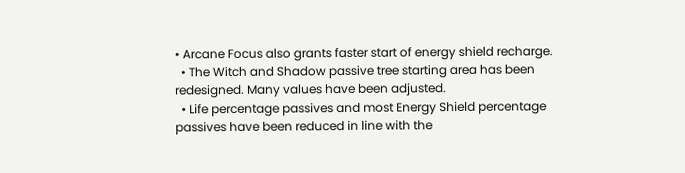• Arcane Focus also grants faster start of energy shield recharge.
  • The Witch and Shadow passive tree starting area has been redesigned. Many values have been adjusted.
  • Life percentage passives and most Energy Shield percentage passives have been reduced in line with the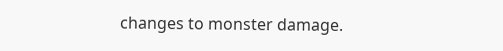changes to monster damage.